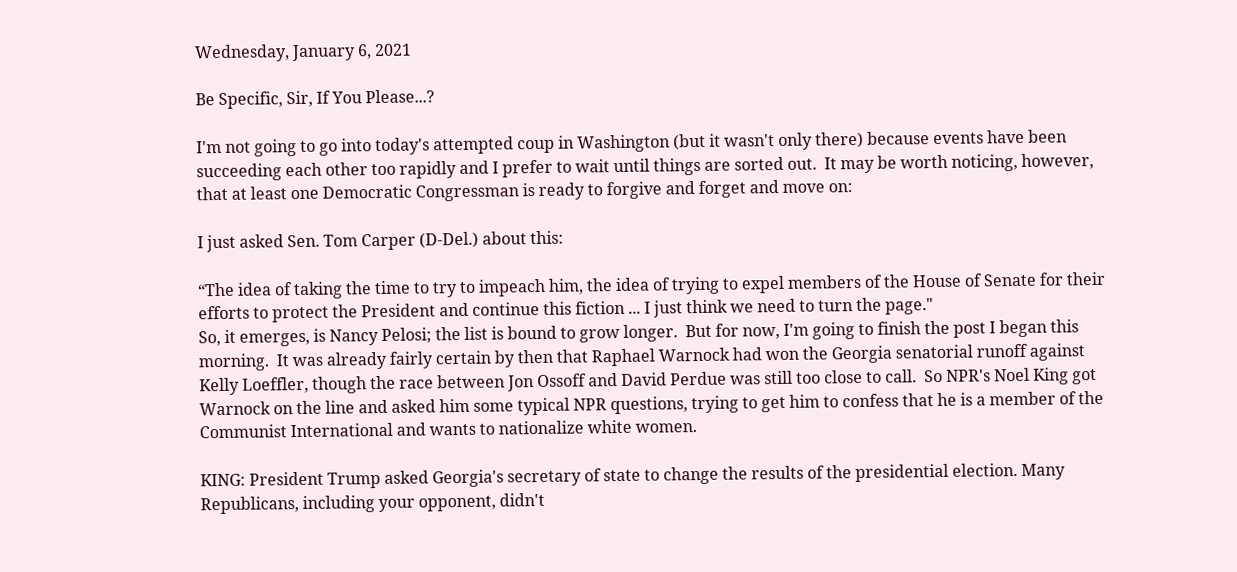Wednesday, January 6, 2021

Be Specific, Sir, If You Please...?

I'm not going to go into today's attempted coup in Washington (but it wasn't only there) because events have been succeeding each other too rapidly and I prefer to wait until things are sorted out.  It may be worth noticing, however, that at least one Democratic Congressman is ready to forgive and forget and move on:

I just asked Sen. Tom Carper (D-Del.) about this:

“The idea of taking the time to try to impeach him, the idea of trying to expel members of the House of Senate for their efforts to protect the President and continue this fiction ... I just think we need to turn the page."
So, it emerges, is Nancy Pelosi; the list is bound to grow longer.  But for now, I'm going to finish the post I began this morning.  It was already fairly certain by then that Raphael Warnock had won the Georgia senatorial runoff against Kelly Loeffler, though the race between Jon Ossoff and David Perdue was still too close to call.  So NPR's Noel King got Warnock on the line and asked him some typical NPR questions, trying to get him to confess that he is a member of the Communist International and wants to nationalize white women.

KING: President Trump asked Georgia's secretary of state to change the results of the presidential election. Many Republicans, including your opponent, didn't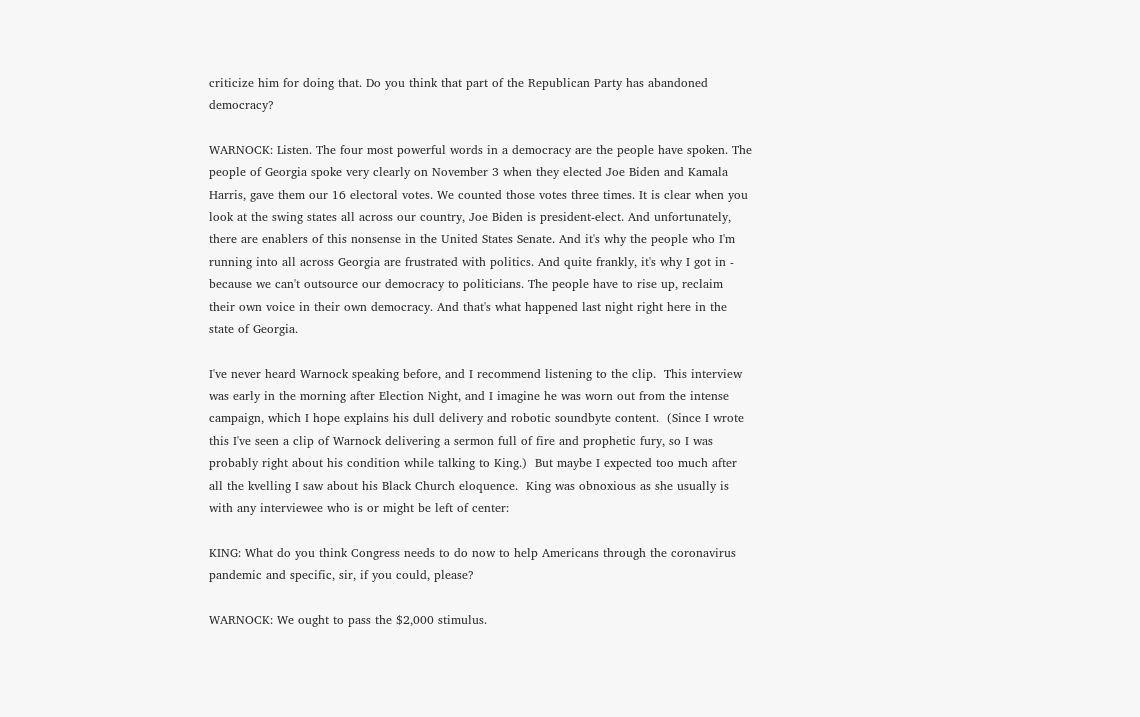criticize him for doing that. Do you think that part of the Republican Party has abandoned democracy?

WARNOCK: Listen. The four most powerful words in a democracy are the people have spoken. The people of Georgia spoke very clearly on November 3 when they elected Joe Biden and Kamala Harris, gave them our 16 electoral votes. We counted those votes three times. It is clear when you look at the swing states all across our country, Joe Biden is president-elect. And unfortunately, there are enablers of this nonsense in the United States Senate. And it's why the people who I'm running into all across Georgia are frustrated with politics. And quite frankly, it's why I got in - because we can't outsource our democracy to politicians. The people have to rise up, reclaim their own voice in their own democracy. And that's what happened last night right here in the state of Georgia.

I've never heard Warnock speaking before, and I recommend listening to the clip.  This interview was early in the morning after Election Night, and I imagine he was worn out from the intense campaign, which I hope explains his dull delivery and robotic soundbyte content.  (Since I wrote this I've seen a clip of Warnock delivering a sermon full of fire and prophetic fury, so I was probably right about his condition while talking to King.)  But maybe I expected too much after all the kvelling I saw about his Black Church eloquence.  King was obnoxious as she usually is with any interviewee who is or might be left of center:

KING: What do you think Congress needs to do now to help Americans through the coronavirus pandemic and specific, sir, if you could, please?

WARNOCK: We ought to pass the $2,000 stimulus.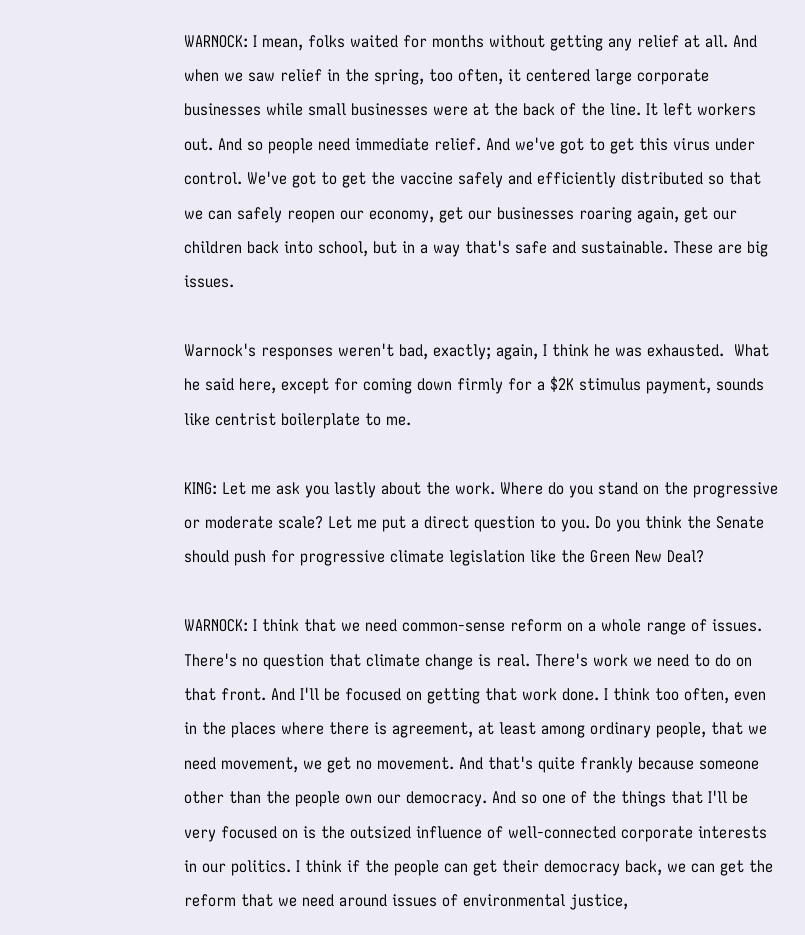WARNOCK: I mean, folks waited for months without getting any relief at all. And when we saw relief in the spring, too often, it centered large corporate businesses while small businesses were at the back of the line. It left workers out. And so people need immediate relief. And we've got to get this virus under control. We've got to get the vaccine safely and efficiently distributed so that we can safely reopen our economy, get our businesses roaring again, get our children back into school, but in a way that's safe and sustainable. These are big issues.

Warnock's responses weren't bad, exactly; again, I think he was exhausted.  What he said here, except for coming down firmly for a $2K stimulus payment, sounds like centrist boilerplate to me.

KING: Let me ask you lastly about the work. Where do you stand on the progressive or moderate scale? Let me put a direct question to you. Do you think the Senate should push for progressive climate legislation like the Green New Deal?

WARNOCK: I think that we need common-sense reform on a whole range of issues. There's no question that climate change is real. There's work we need to do on that front. And I'll be focused on getting that work done. I think too often, even in the places where there is agreement, at least among ordinary people, that we need movement, we get no movement. And that's quite frankly because someone other than the people own our democracy. And so one of the things that I'll be very focused on is the outsized influence of well-connected corporate interests in our politics. I think if the people can get their democracy back, we can get the reform that we need around issues of environmental justice,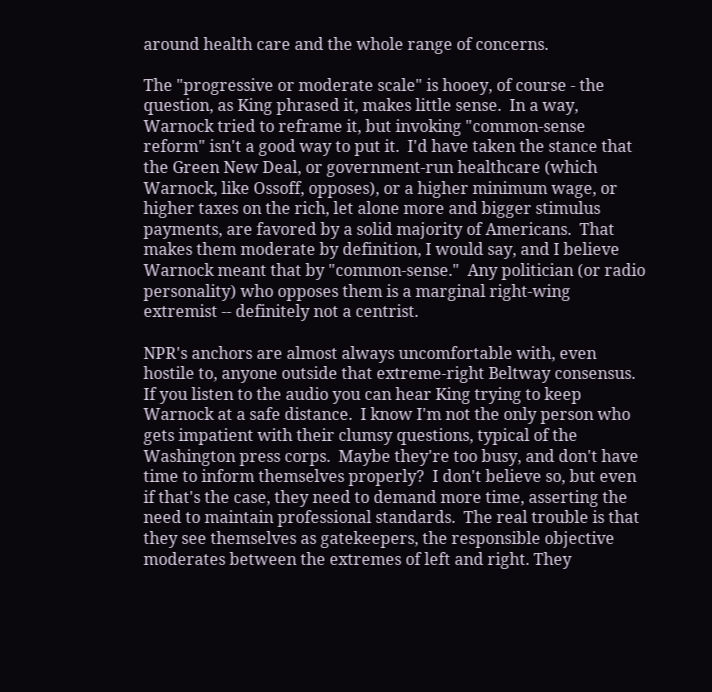around health care and the whole range of concerns.

The "progressive or moderate scale" is hooey, of course - the question, as King phrased it, makes little sense.  In a way, Warnock tried to reframe it, but invoking "common-sense reform" isn't a good way to put it.  I'd have taken the stance that the Green New Deal, or government-run healthcare (which Warnock, like Ossoff, opposes), or a higher minimum wage, or higher taxes on the rich, let alone more and bigger stimulus payments, are favored by a solid majority of Americans.  That makes them moderate by definition, I would say, and I believe Warnock meant that by "common-sense."  Any politician (or radio personality) who opposes them is a marginal right-wing extremist -- definitely not a centrist.

NPR's anchors are almost always uncomfortable with, even hostile to, anyone outside that extreme-right Beltway consensus.  If you listen to the audio you can hear King trying to keep Warnock at a safe distance.  I know I'm not the only person who gets impatient with their clumsy questions, typical of the Washington press corps.  Maybe they're too busy, and don't have time to inform themselves properly?  I don't believe so, but even if that's the case, they need to demand more time, asserting the need to maintain professional standards.  The real trouble is that they see themselves as gatekeepers, the responsible objective moderates between the extremes of left and right. They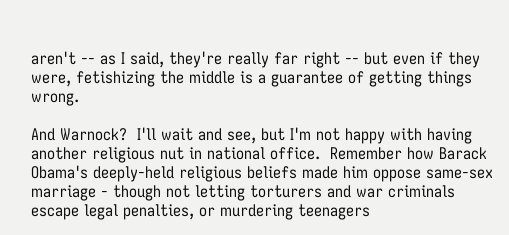aren't -- as I said, they're really far right -- but even if they were, fetishizing the middle is a guarantee of getting things wrong.

And Warnock?  I'll wait and see, but I'm not happy with having another religious nut in national office.  Remember how Barack Obama's deeply-held religious beliefs made him oppose same-sex marriage - though not letting torturers and war criminals escape legal penalties, or murdering teenagers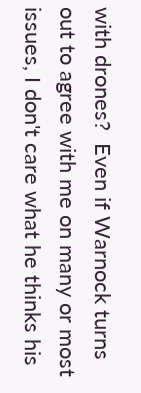with drones?  Even if Warnock turns out to agree with me on many or most issues, I don't care what he thinks his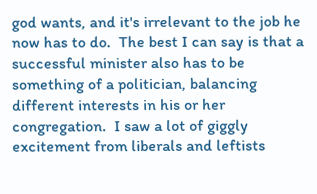god wants, and it's irrelevant to the job he now has to do.  The best I can say is that a successful minister also has to be something of a politician, balancing different interests in his or her congregation.  I saw a lot of giggly excitement from liberals and leftists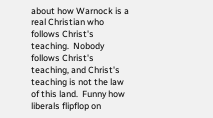about how Warnock is a real Christian who follows Christ's teaching.  Nobody follows Christ's teaching, and Christ's teaching is not the law of this land.  Funny how liberals flipflop on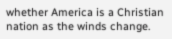whether America is a Christian nation as the winds change.